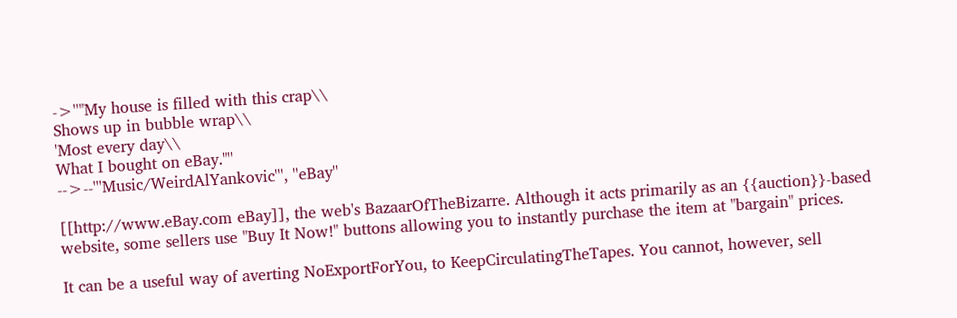->''"My house is filled with this crap\\
Shows up in bubble wrap\\
'Most every day\\
What I bought on eBay."''
-->--'''Music/WeirdAlYankovic''', ''eBay''

[[http://www.eBay.com eBay]], the web's BazaarOfTheBizarre. Although it acts primarily as an {{auction}}-based website, some sellers use "Buy It Now!" buttons allowing you to instantly purchase the item at "bargain" prices.

It can be a useful way of averting NoExportForYou, to KeepCirculatingTheTapes. You cannot, however, sell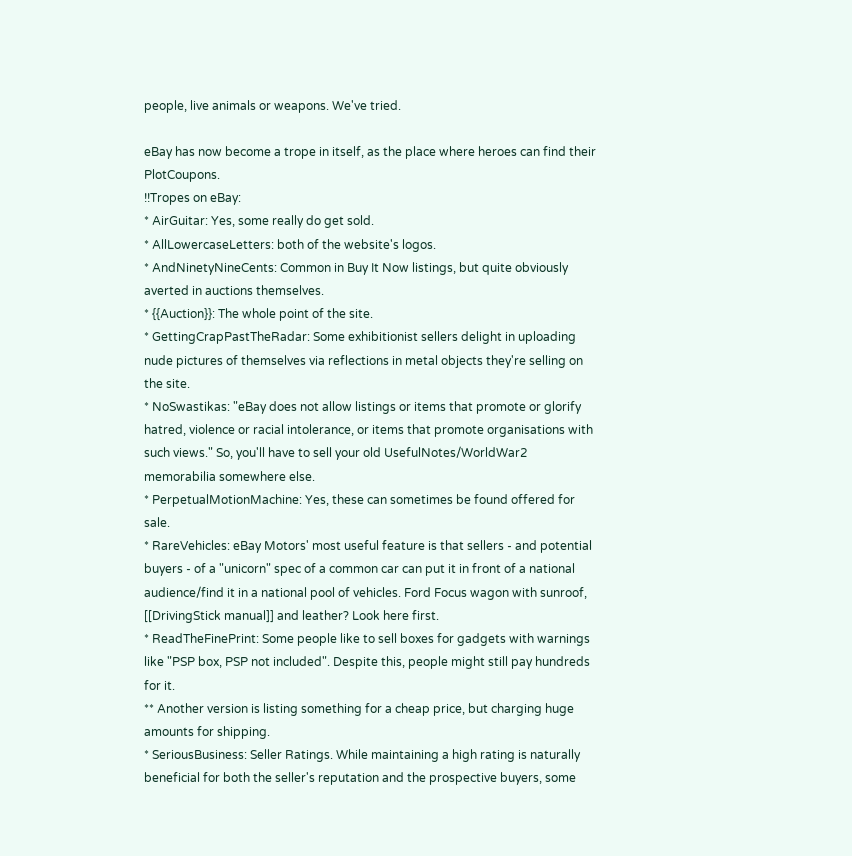people, live animals or weapons. We've tried.

eBay has now become a trope in itself, as the place where heroes can find their PlotCoupons.
!!Tropes on eBay:
* AirGuitar: Yes, some really do get sold.
* AllLowercaseLetters: both of the website's logos.
* AndNinetyNineCents: Common in Buy It Now listings, but quite obviously averted in auctions themselves.
* {{Auction}}: The whole point of the site.
* GettingCrapPastTheRadar: Some exhibitionist sellers delight in uploading nude pictures of themselves via reflections in metal objects they're selling on the site.
* NoSwastikas: "eBay does not allow listings or items that promote or glorify hatred, violence or racial intolerance, or items that promote organisations with such views." So, you'll have to sell your old UsefulNotes/WorldWar2 memorabilia somewhere else.
* PerpetualMotionMachine: Yes, these can sometimes be found offered for sale.
* RareVehicles: eBay Motors' most useful feature is that sellers - and potential buyers - of a "unicorn" spec of a common car can put it in front of a national audience/find it in a national pool of vehicles. Ford Focus wagon with sunroof, [[DrivingStick manual]] and leather? Look here first.
* ReadTheFinePrint: Some people like to sell boxes for gadgets with warnings like "PSP box, PSP not included". Despite this, people might still pay hundreds for it.
** Another version is listing something for a cheap price, but charging huge amounts for shipping.
* SeriousBusiness: Seller Ratings. While maintaining a high rating is naturally beneficial for both the seller's reputation and the prospective buyers, some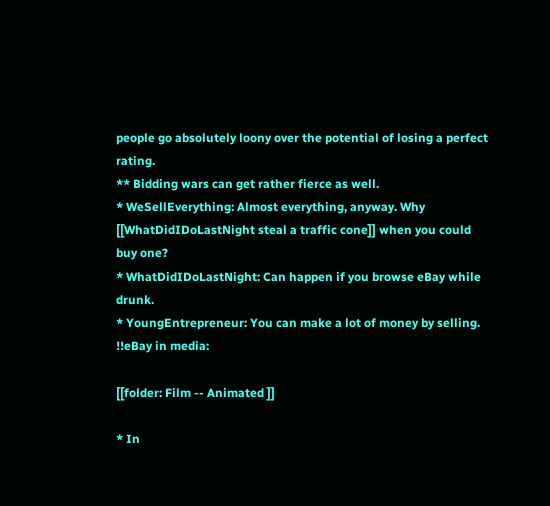people go absolutely loony over the potential of losing a perfect rating.
** Bidding wars can get rather fierce as well.
* WeSellEverything: Almost everything, anyway. Why [[WhatDidIDoLastNight steal a traffic cone]] when you could buy one?
* WhatDidIDoLastNight: Can happen if you browse eBay while drunk.
* YoungEntrepreneur: You can make a lot of money by selling.
!!eBay in media:

[[folder: Film -- Animated ]]

* In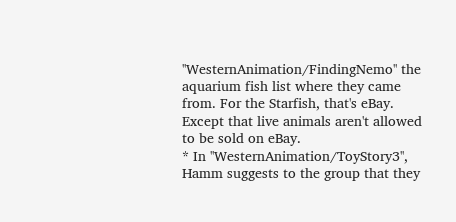''WesternAnimation/FindingNemo'' the aquarium fish list where they came from. For the Starfish, that's eBay. Except that live animals aren't allowed to be sold on eBay.
* In ''WesternAnimation/ToyStory3'', Hamm suggests to the group that they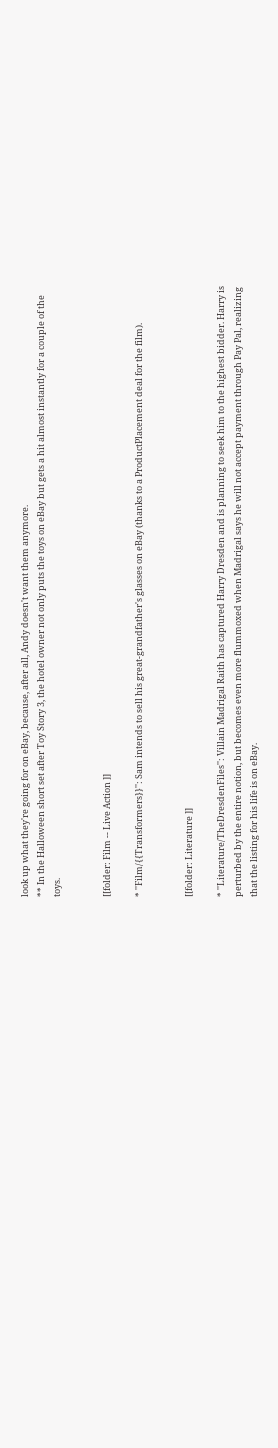look up what they're going for on eBay, because, after all, Andy doesn't want them anymore.
** In the Halloween short set after Toy Story 3, the hotel owner not only puts the toys on eBay but gets a hit almost instantly for a couple of the toys.


[[folder: Film -- Live Action ]]

* ''Film/{{Transformers}}'': Sam intends to sell his great-grandfather's glasses on eBay (thanks to a ProductPlacement deal for the film).


[[folder: Literature ]]

* ''Literature/TheDresdenFiles'': Villain Madrigal Raith has captured Harry Dresden and is planning to seek him to the highest bidder. Harry is perturbed by the entire notion, but becomes even more flummoxed when Madrigal says he will not accept payment through Pay Pal, realizing that the listing for his life is on eBay.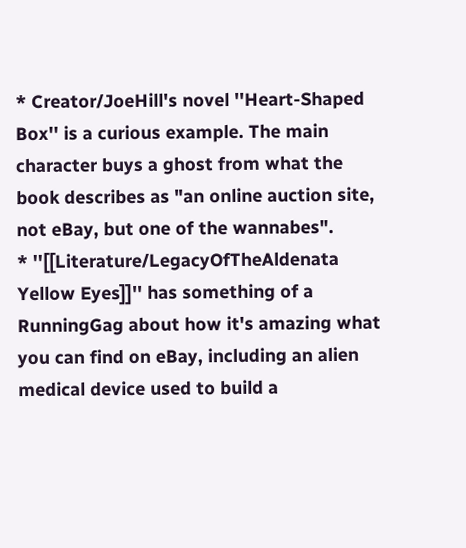* Creator/JoeHill's novel ''Heart-Shaped Box'' is a curious example. The main character buys a ghost from what the book describes as "an online auction site, not eBay, but one of the wannabes".
* ''[[Literature/LegacyOfTheAldenata Yellow Eyes]]'' has something of a RunningGag about how it's amazing what you can find on eBay, including an alien medical device used to build a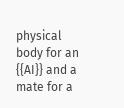physical body for an {{AI}} and a mate for a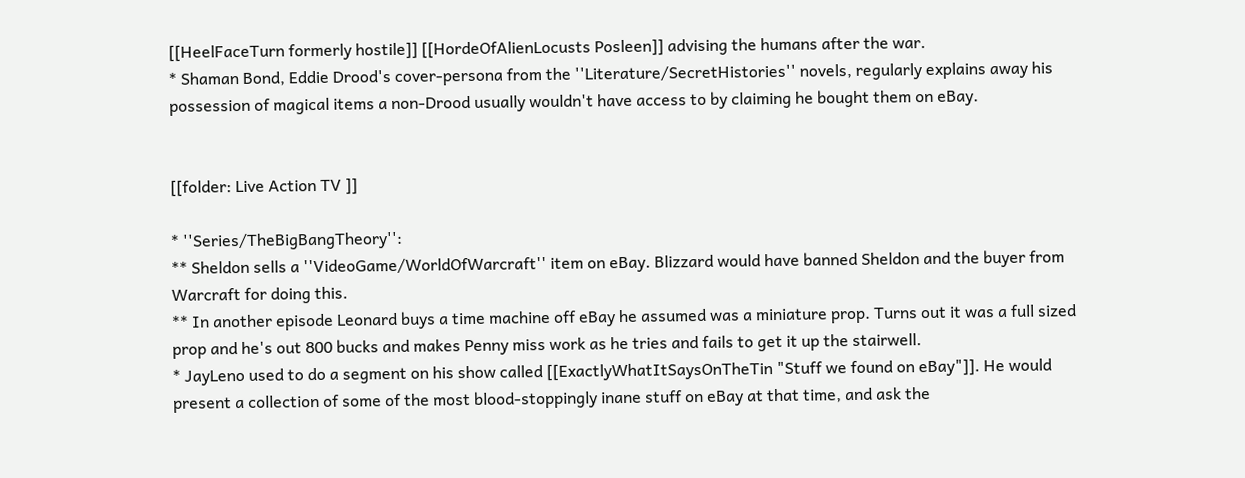[[HeelFaceTurn formerly hostile]] [[HordeOfAlienLocusts Posleen]] advising the humans after the war.
* Shaman Bond, Eddie Drood's cover-persona from the ''Literature/SecretHistories'' novels, regularly explains away his possession of magical items a non-Drood usually wouldn't have access to by claiming he bought them on eBay.


[[folder: Live Action TV ]]

* ''Series/TheBigBangTheory'':
** Sheldon sells a ''VideoGame/WorldOfWarcraft'' item on eBay. Blizzard would have banned Sheldon and the buyer from Warcraft for doing this.
** In another episode Leonard buys a time machine off eBay he assumed was a miniature prop. Turns out it was a full sized prop and he's out 800 bucks and makes Penny miss work as he tries and fails to get it up the stairwell.
* JayLeno used to do a segment on his show called [[ExactlyWhatItSaysOnTheTin "Stuff we found on eBay"]]. He would present a collection of some of the most blood-stoppingly inane stuff on eBay at that time, and ask the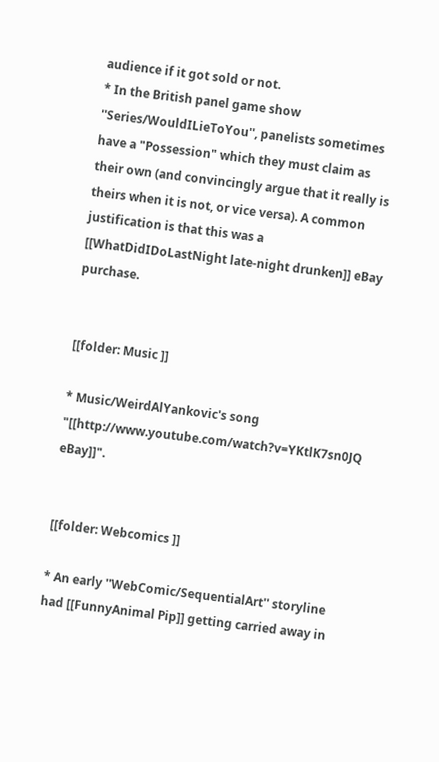audience if it got sold or not.
* In the British panel game show ''Series/WouldILieToYou'', panelists sometimes have a "Possession" which they must claim as their own (and convincingly argue that it really is theirs when it is not, or vice versa). A common justification is that this was a [[WhatDidIDoLastNight late-night drunken]] eBay purchase.


[[folder: Music ]]

* Music/WeirdAlYankovic's song "[[http://www.youtube.com/watch?v=YKtlK7sn0JQ eBay]]".


[[folder: Webcomics ]]

* An early ''WebComic/SequentialArt'' storyline had [[FunnyAnimal Pip]] getting carried away in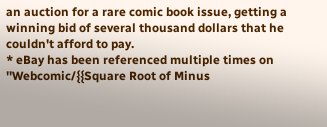an auction for a rare comic book issue, getting a winning bid of several thousand dollars that he couldn't afford to pay.
* eBay has been referenced multiple times on ''Webcomic/{{Square Root of Minus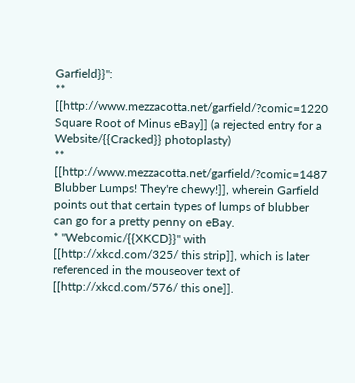Garfield}}'':
** [[http://www.mezzacotta.net/garfield/?comic=1220 Square Root of Minus eBay]] (a rejected entry for a Website/{{Cracked}} photoplasty)
** [[http://www.mezzacotta.net/garfield/?comic=1487 Blubber Lumps! They're chewy!]], wherein Garfield points out that certain types of lumps of blubber can go for a pretty penny on eBay.
* ''Webcomic/{{XKCD}}'' with [[http://xkcd.com/325/ this strip]], which is later referenced in the mouseover text of [[http://xkcd.com/576/ this one]].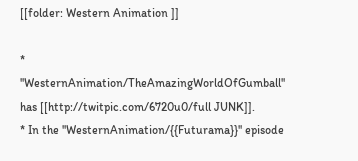[[folder: Western Animation ]]

* ''WesternAnimation/TheAmazingWorldOfGumball'' has [[http://twitpic.com/6720u0/full JUNK]].
* In the ''WesternAnimation/{{Futurama}}'' episode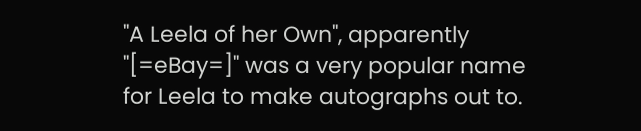"A Leela of her Own", apparently "[=eBay=]" was a very popular name for Leela to make autographs out to.